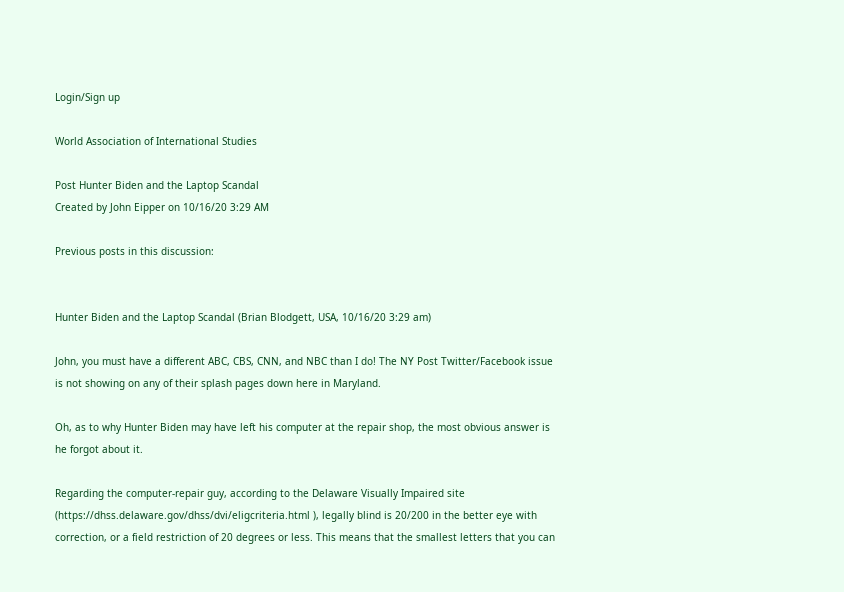Login/Sign up

World Association of International Studies

Post Hunter Biden and the Laptop Scandal
Created by John Eipper on 10/16/20 3:29 AM

Previous posts in this discussion:


Hunter Biden and the Laptop Scandal (Brian Blodgett, USA, 10/16/20 3:29 am)

John, you must have a different ABC, CBS, CNN, and NBC than I do! The NY Post Twitter/Facebook issue is not showing on any of their splash pages down here in Maryland.

Oh, as to why Hunter Biden may have left his computer at the repair shop, the most obvious answer is he forgot about it.

Regarding the computer-repair guy, according to the Delaware Visually Impaired site (https://dhss.delaware.gov/dhss/dvi/eligcriteria.html ), legally blind is 20/200 in the better eye with correction, or a field restriction of 20 degrees or less. This means that the smallest letters that you can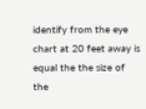identify from the eye chart at 20 feet away is equal the the size of the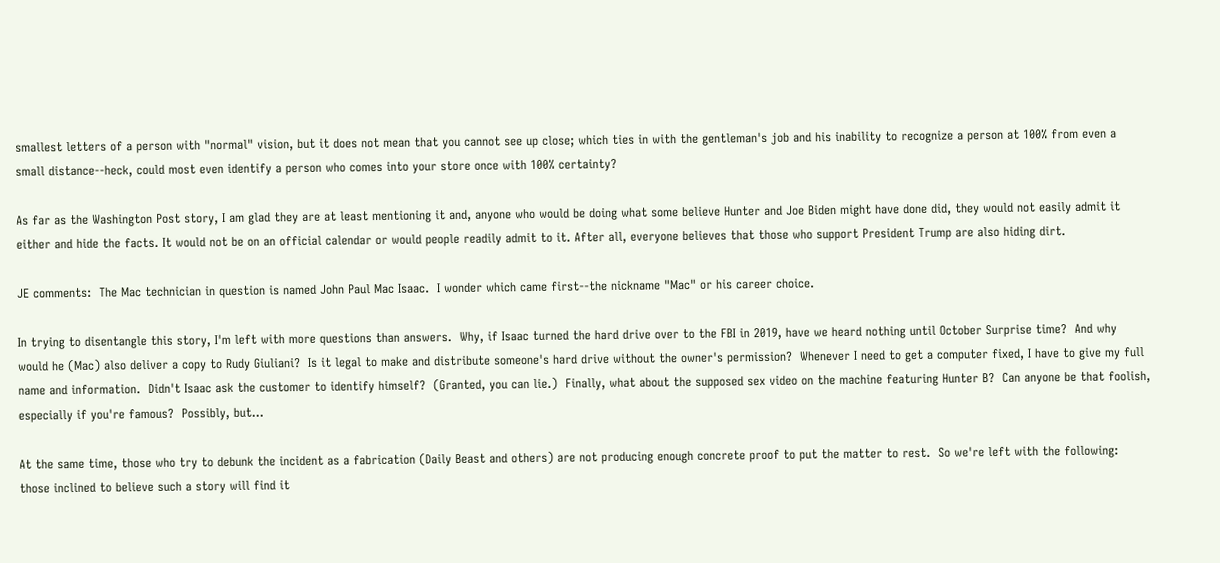smallest letters of a person with "normal" vision, but it does not mean that you cannot see up close; which ties in with the gentleman's job and his inability to recognize a person at 100% from even a small distance--heck, could most even identify a person who comes into your store once with 100% certainty?

As far as the Washington Post story, I am glad they are at least mentioning it and, anyone who would be doing what some believe Hunter and Joe Biden might have done did, they would not easily admit it either and hide the facts. It would not be on an official calendar or would people readily admit to it. After all, everyone believes that those who support President Trump are also hiding dirt.

JE comments:  The Mac technician in question is named John Paul Mac Isaac.  I wonder which came first--the nickname "Mac" or his career choice.

In trying to disentangle this story, I'm left with more questions than answers.  Why, if Isaac turned the hard drive over to the FBI in 2019, have we heard nothing until October Surprise time?  And why would he (Mac) also deliver a copy to Rudy Giuliani?  Is it legal to make and distribute someone's hard drive without the owner's permission?  Whenever I need to get a computer fixed, I have to give my full name and information.  Didn't Isaac ask the customer to identify himself?  (Granted, you can lie.)  Finally, what about the supposed sex video on the machine featuring Hunter B?  Can anyone be that foolish, especially if you're famous?  Possibly, but...

At the same time, those who try to debunk the incident as a fabrication (Daily Beast and others) are not producing enough concrete proof to put the matter to rest.  So we're left with the following:  those inclined to believe such a story will find it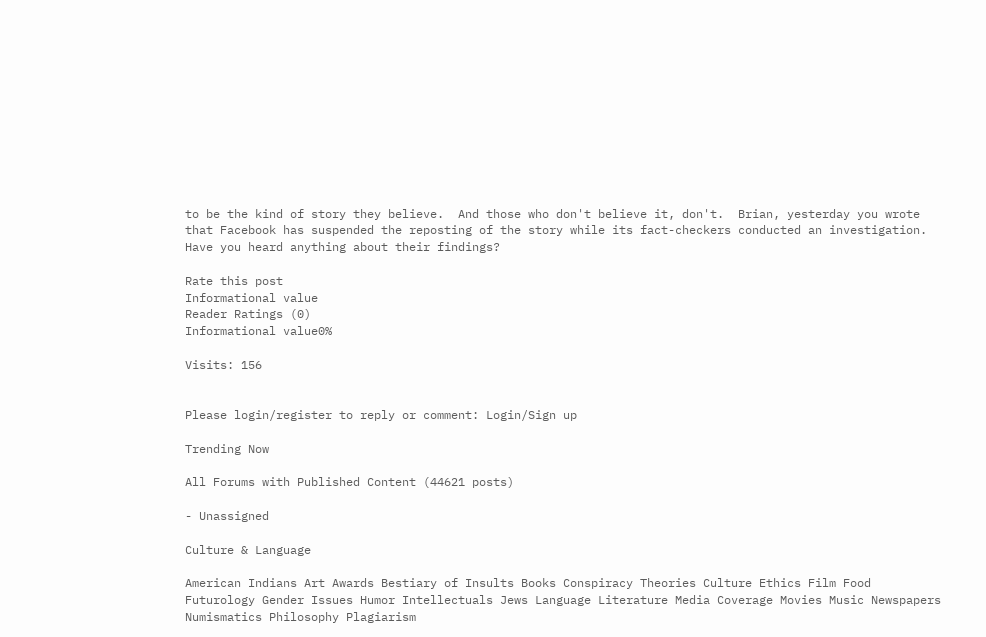to be the kind of story they believe.  And those who don't believe it, don't.  Brian, yesterday you wrote that Facebook has suspended the reposting of the story while its fact-checkers conducted an investigation.  Have you heard anything about their findings?

Rate this post
Informational value
Reader Ratings (0)
Informational value0%

Visits: 156


Please login/register to reply or comment: Login/Sign up

Trending Now

All Forums with Published Content (44621 posts)

- Unassigned

Culture & Language

American Indians Art Awards Bestiary of Insults Books Conspiracy Theories Culture Ethics Film Food Futurology Gender Issues Humor Intellectuals Jews Language Literature Media Coverage Movies Music Newspapers Numismatics Philosophy Plagiarism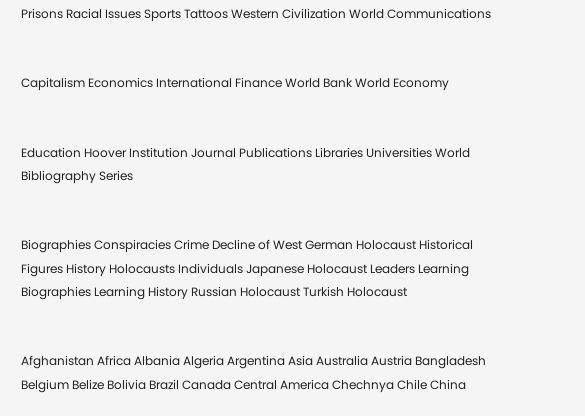Prisons Racial Issues Sports Tattoos Western Civilization World Communications


Capitalism Economics International Finance World Bank World Economy


Education Hoover Institution Journal Publications Libraries Universities World Bibliography Series


Biographies Conspiracies Crime Decline of West German Holocaust Historical Figures History Holocausts Individuals Japanese Holocaust Leaders Learning Biographies Learning History Russian Holocaust Turkish Holocaust


Afghanistan Africa Albania Algeria Argentina Asia Australia Austria Bangladesh Belgium Belize Bolivia Brazil Canada Central America Chechnya Chile China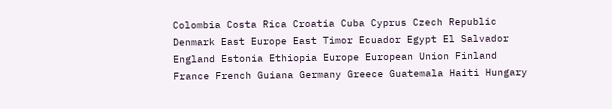Colombia Costa Rica Croatia Cuba Cyprus Czech Republic Denmark East Europe East Timor Ecuador Egypt El Salvador England Estonia Ethiopia Europe European Union Finland France French Guiana Germany Greece Guatemala Haiti Hungary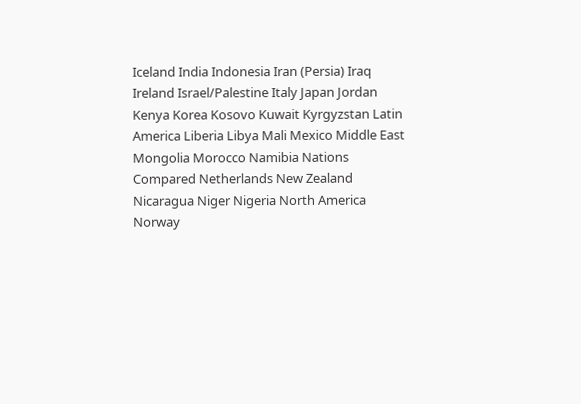Iceland India Indonesia Iran (Persia) Iraq Ireland Israel/Palestine Italy Japan Jordan Kenya Korea Kosovo Kuwait Kyrgyzstan Latin America Liberia Libya Mali Mexico Middle East Mongolia Morocco Namibia Nations Compared Netherlands New Zealand Nicaragua Niger Nigeria North America Norway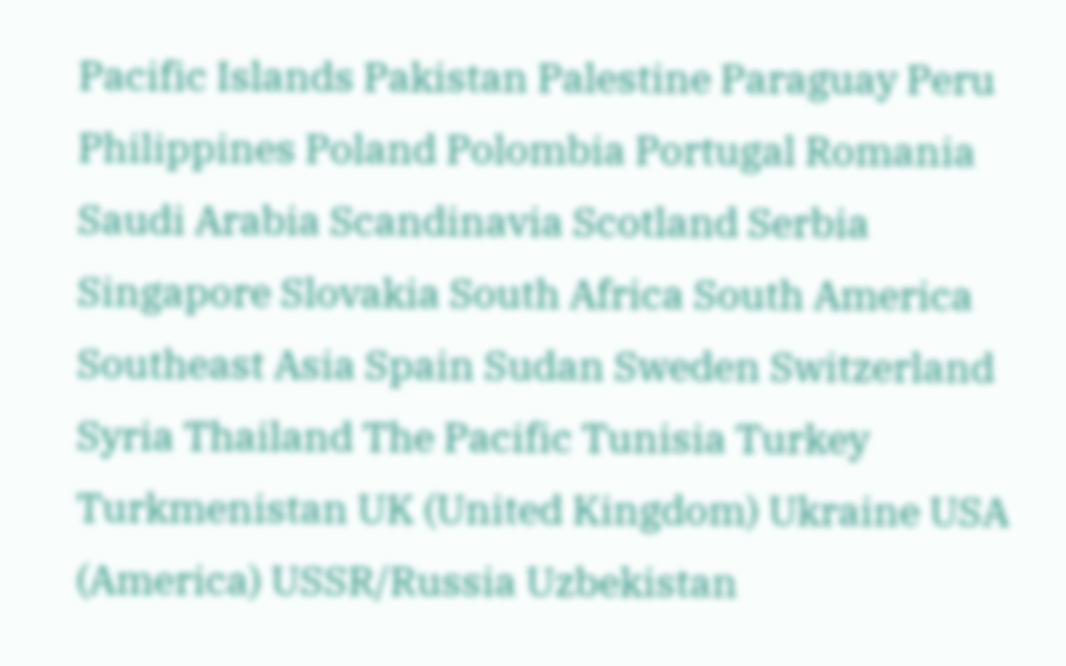Pacific Islands Pakistan Palestine Paraguay Peru Philippines Poland Polombia Portugal Romania Saudi Arabia Scandinavia Scotland Serbia Singapore Slovakia South Africa South America Southeast Asia Spain Sudan Sweden Switzerland Syria Thailand The Pacific Tunisia Turkey Turkmenistan UK (United Kingdom) Ukraine USA (America) USSR/Russia Uzbekistan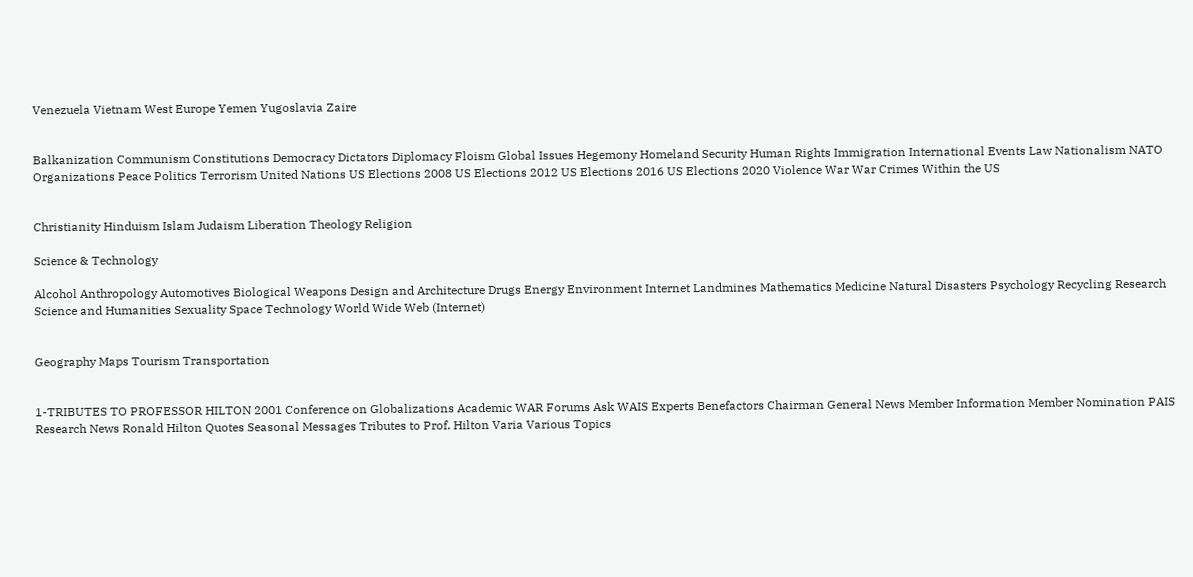Venezuela Vietnam West Europe Yemen Yugoslavia Zaire


Balkanization Communism Constitutions Democracy Dictators Diplomacy Floism Global Issues Hegemony Homeland Security Human Rights Immigration International Events Law Nationalism NATO Organizations Peace Politics Terrorism United Nations US Elections 2008 US Elections 2012 US Elections 2016 US Elections 2020 Violence War War Crimes Within the US


Christianity Hinduism Islam Judaism Liberation Theology Religion

Science & Technology

Alcohol Anthropology Automotives Biological Weapons Design and Architecture Drugs Energy Environment Internet Landmines Mathematics Medicine Natural Disasters Psychology Recycling Research Science and Humanities Sexuality Space Technology World Wide Web (Internet)


Geography Maps Tourism Transportation


1-TRIBUTES TO PROFESSOR HILTON 2001 Conference on Globalizations Academic WAR Forums Ask WAIS Experts Benefactors Chairman General News Member Information Member Nomination PAIS Research News Ronald Hilton Quotes Seasonal Messages Tributes to Prof. Hilton Varia Various Topics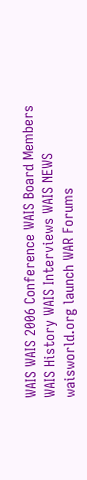WAIS WAIS 2006 Conference WAIS Board Members WAIS History WAIS Interviews WAIS NEWS waisworld.org launch WAR Forums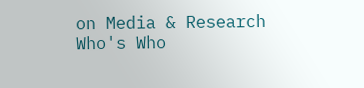on Media & Research Who's Who